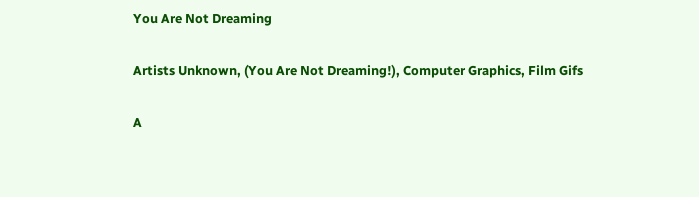You Are Not Dreaming

Artists Unknown, (You Are Not Dreaming!), Computer Graphics, Film Gifs

A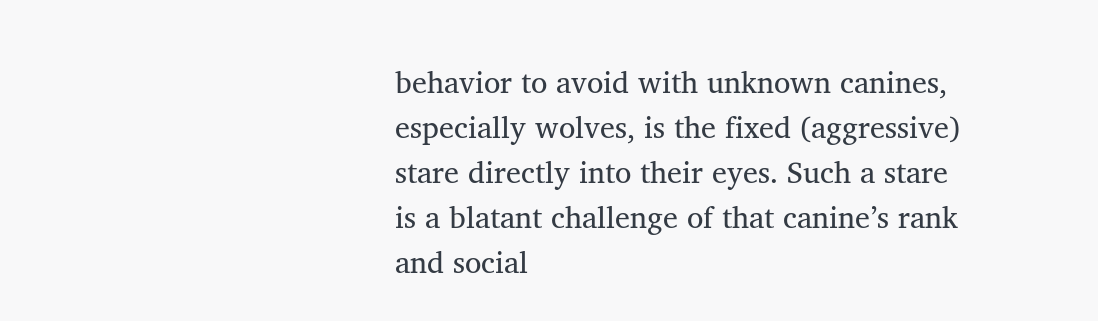behavior to avoid with unknown canines, especially wolves, is the fixed (aggressive) stare directly into their eyes. Such a stare is a blatant challenge of that canine’s rank and social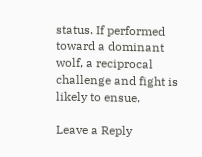status. If performed toward a dominant wolf, a reciprocal challenge and fight is likely to ensue.

Leave a Reply